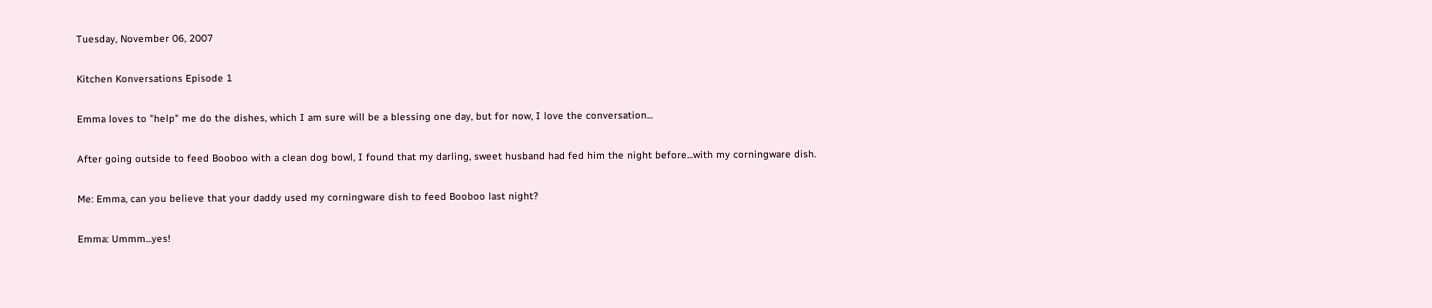Tuesday, November 06, 2007

Kitchen Konversations Episode 1

Emma loves to "help" me do the dishes, which I am sure will be a blessing one day, but for now, I love the conversation...

After going outside to feed Booboo with a clean dog bowl, I found that my darling, sweet husband had fed him the night before...with my corningware dish.

Me: Emma, can you believe that your daddy used my corningware dish to feed Booboo last night?

Emma: Ummm...yes!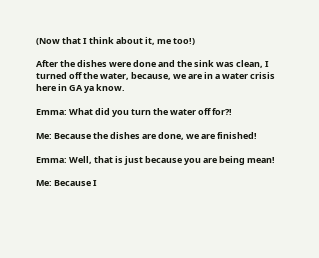(Now that I think about it, me too!)

After the dishes were done and the sink was clean, I turned off the water, because, we are in a water crisis here in GA ya know.

Emma: What did you turn the water off for?!

Me: Because the dishes are done, we are finished!

Emma: Well, that is just because you are being mean!

Me: Because I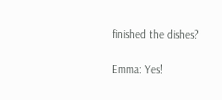finished the dishes?

Emma: Yes!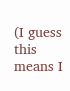(I guess this means I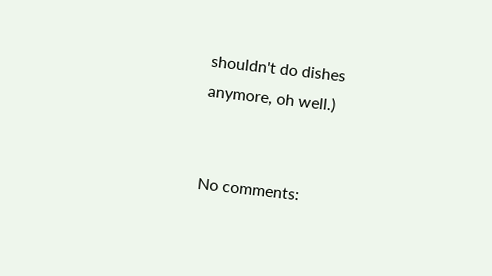shouldn't do dishes anymore, oh well.)


No comments: